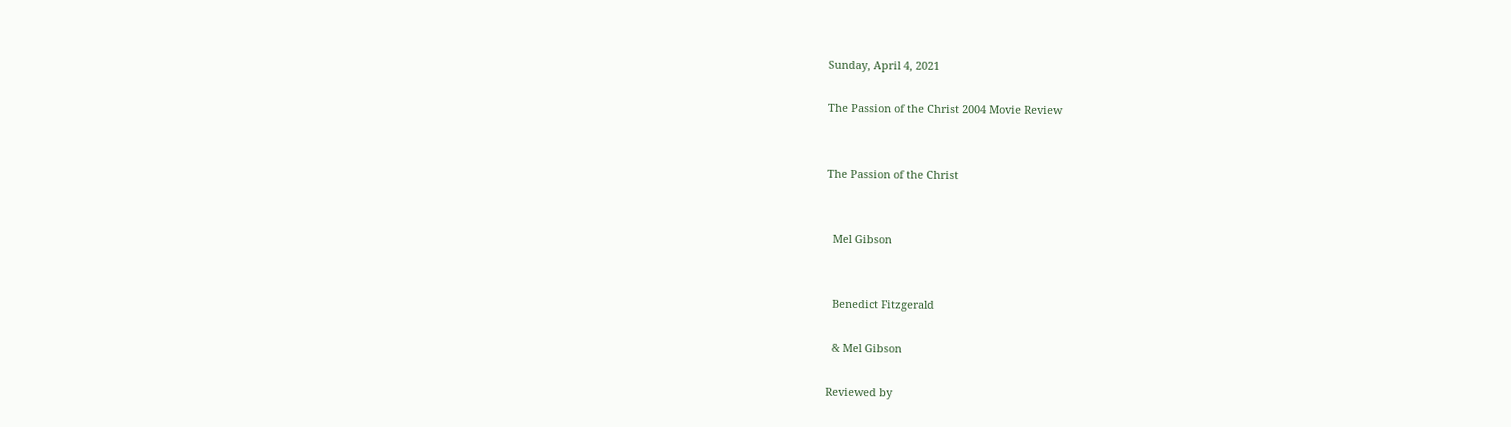Sunday, April 4, 2021

The Passion of the Christ 2004 Movie Review


The Passion of the Christ


  Mel Gibson


  Benedict Fitzgerald

  & Mel Gibson

Reviewed by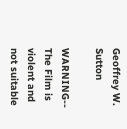Geoffrey W. Sutton

WARNING-- The Film is violent and not suitable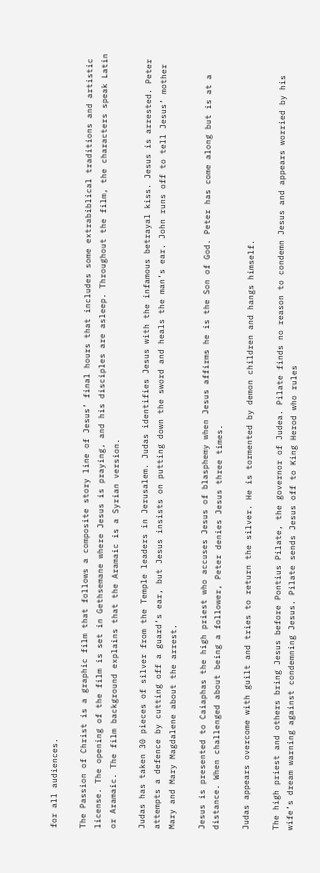for all audiences.

The Passion of Christ is a graphic film that follows a composite story line of Jesus’ final hours that includes some extrabiblical traditions and artistic license. The opening of the film is set in Gethsemane where Jesus is praying, and his disciples are asleep. Throughout the film, the characters speak Latin or Aramaic. The film background explains that the Aramaic is a Syrian version.

Judas has taken 30 pieces of silver from the Temple leaders in Jerusalem. Judas identifies Jesus with the infamous betrayal kiss. Jesus is arrested. Peter attempts a defence by cutting off a guard’s ear, but Jesus insists on putting down the sword and heals the man’s ear. John runs off to tell Jesus’ mother Mary and Mary Magdalene about the arrest.

Jesus is presented to Caiaphas the high priest who accuses Jesus of blasphemy when Jesus affirms he is the Son of God. Peter has come along but is at a distance. When challenged about being a follower, Peter denies Jesus three times.

Judas appears overcome with guilt and tries to return the silver. He is tormented by demon children and hangs himself.

The high priest and others bring Jesus before Pontius Pilate, the governor of Judea. Pilate finds no reason to condemn Jesus and appears worried by his wife’s dream warning against condemning Jesus. Pilate sends Jesus off to King Herod who rules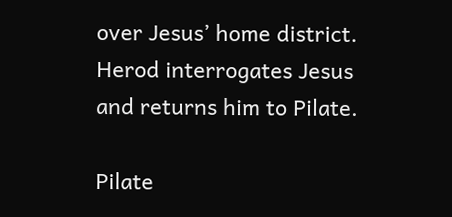over Jesus’ home district. Herod interrogates Jesus and returns him to Pilate.

Pilate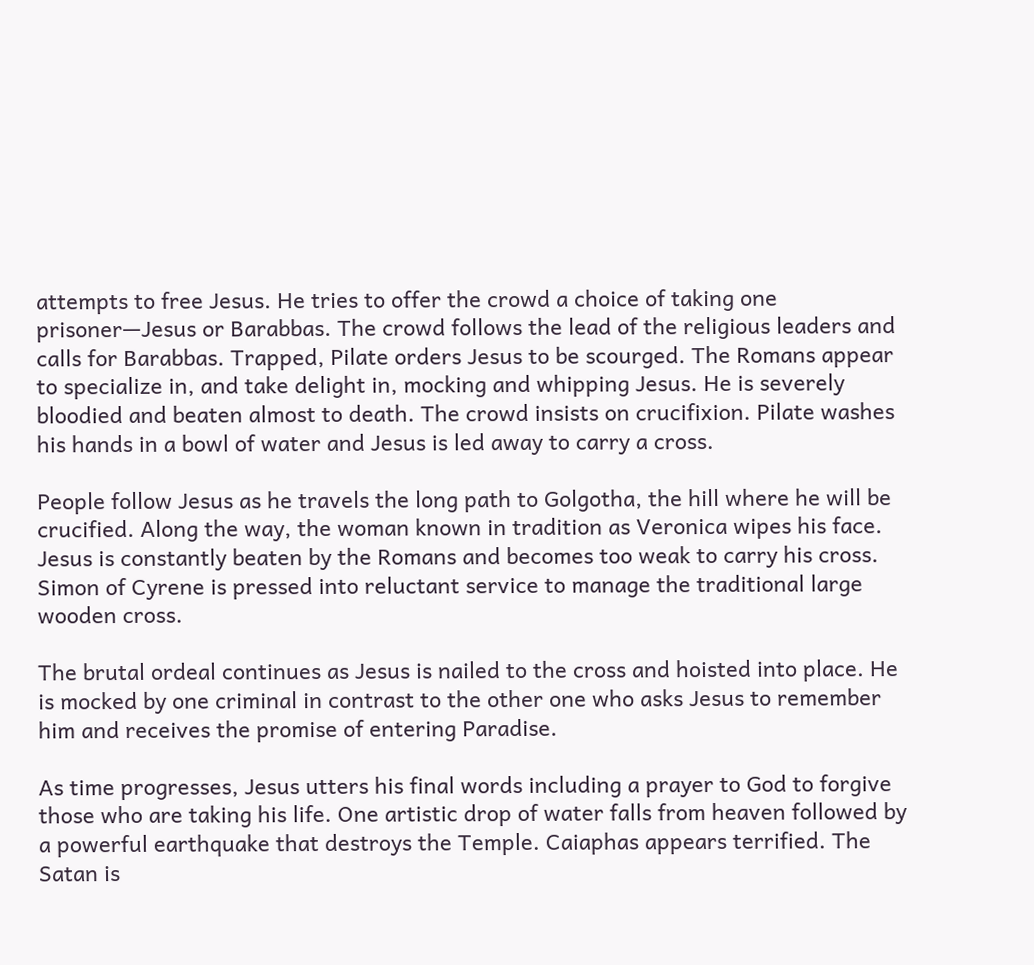attempts to free Jesus. He tries to offer the crowd a choice of taking one prisoner—Jesus or Barabbas. The crowd follows the lead of the religious leaders and calls for Barabbas. Trapped, Pilate orders Jesus to be scourged. The Romans appear to specialize in, and take delight in, mocking and whipping Jesus. He is severely bloodied and beaten almost to death. The crowd insists on crucifixion. Pilate washes his hands in a bowl of water and Jesus is led away to carry a cross.

People follow Jesus as he travels the long path to Golgotha, the hill where he will be crucified. Along the way, the woman known in tradition as Veronica wipes his face. Jesus is constantly beaten by the Romans and becomes too weak to carry his cross. Simon of Cyrene is pressed into reluctant service to manage the traditional large wooden cross.

The brutal ordeal continues as Jesus is nailed to the cross and hoisted into place. He is mocked by one criminal in contrast to the other one who asks Jesus to remember him and receives the promise of entering Paradise.

As time progresses, Jesus utters his final words including a prayer to God to forgive those who are taking his life. One artistic drop of water falls from heaven followed by a powerful earthquake that destroys the Temple. Caiaphas appears terrified. The Satan is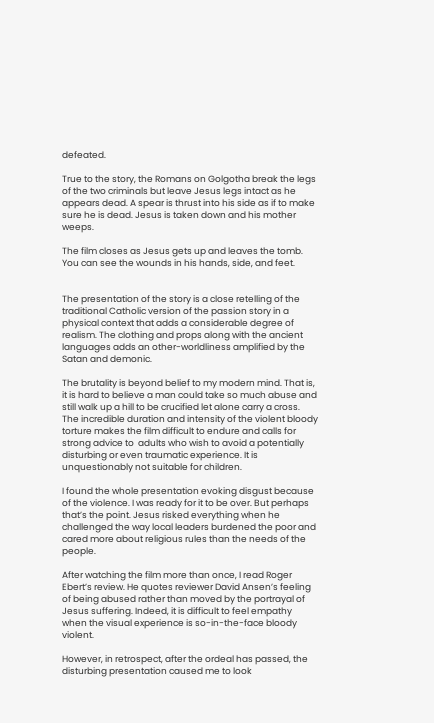defeated.

True to the story, the Romans on Golgotha break the legs of the two criminals but leave Jesus legs intact as he appears dead. A spear is thrust into his side as if to make sure he is dead. Jesus is taken down and his mother weeps.

The film closes as Jesus gets up and leaves the tomb. You can see the wounds in his hands, side, and feet.


The presentation of the story is a close retelling of the traditional Catholic version of the passion story in a physical context that adds a considerable degree of realism. The clothing and props along with the ancient languages adds an other-worldliness amplified by the Satan and demonic.

The brutality is beyond belief to my modern mind. That is, it is hard to believe a man could take so much abuse and still walk up a hill to be crucified let alone carry a cross. The incredible duration and intensity of the violent bloody torture makes the film difficult to endure and calls for strong advice to  adults who wish to avoid a potentially disturbing or even traumatic experience. It is unquestionably not suitable for children.

I found the whole presentation evoking disgust because of the violence. I was ready for it to be over. But perhaps that’s the point. Jesus risked everything when he challenged the way local leaders burdened the poor and cared more about religious rules than the needs of the people.

After watching the film more than once, I read Roger Ebert’s review. He quotes reviewer David Ansen’s feeling of being abused rather than moved by the portrayal of Jesus suffering. Indeed, it is difficult to feel empathy when the visual experience is so-in-the-face bloody violent.

However, in retrospect, after the ordeal has passed, the disturbing presentation caused me to look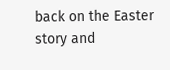back on the Easter story and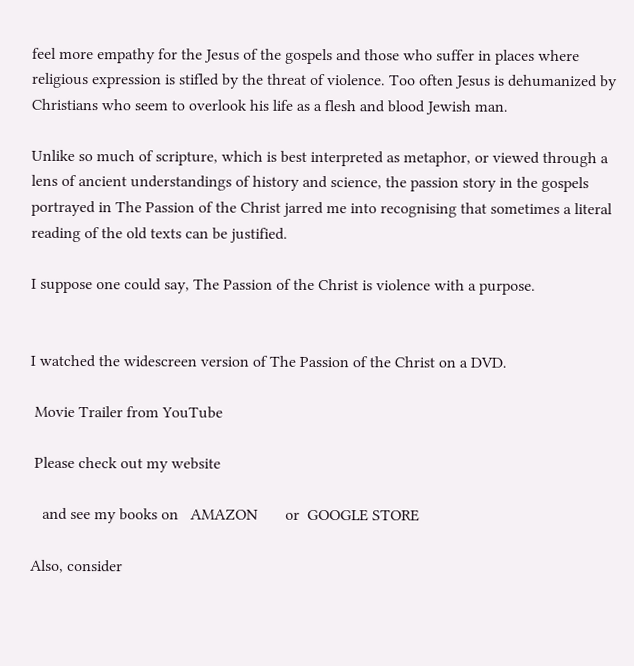feel more empathy for the Jesus of the gospels and those who suffer in places where religious expression is stifled by the threat of violence. Too often Jesus is dehumanized by Christians who seem to overlook his life as a flesh and blood Jewish man.

Unlike so much of scripture, which is best interpreted as metaphor, or viewed through a lens of ancient understandings of history and science, the passion story in the gospels portrayed in The Passion of the Christ jarred me into recognising that sometimes a literal reading of the old texts can be justified.

I suppose one could say, The Passion of the Christ is violence with a purpose.


I watched the widescreen version of The Passion of the Christ on a DVD.

 Movie Trailer from YouTube

 Please check out my website

   and see my books on   AMAZON       or  GOOGLE STORE

Also, consider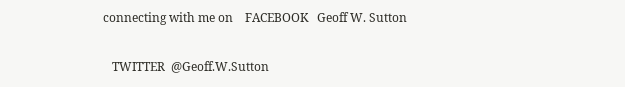connecting with me on    FACEBOOK   Geoff W. Sutton

   TWITTER  @Geoff.W.Sutton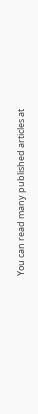You can read many published articles at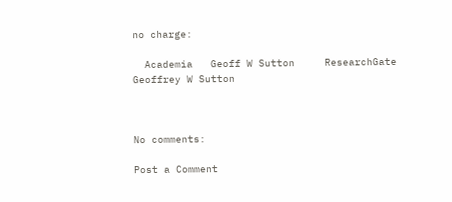no charge:

  Academia   Geoff W Sutton     ResearchGate   Geoffrey W Sutton



No comments:

Post a Comment